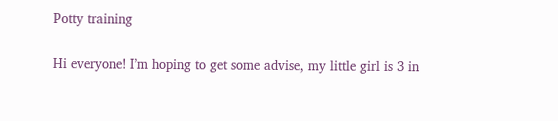Potty training

Hi everyone! I’m hoping to get some advise, my little girl is 3 in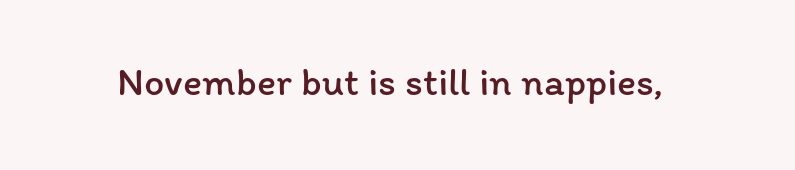November but is still in nappies,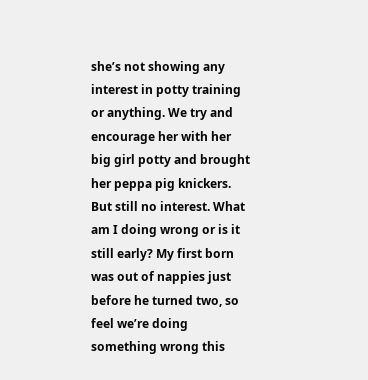she’s not showing any interest in potty training or anything. We try and encourage her with her big girl potty and brought her peppa pig knickers. But still no interest. What am I doing wrong or is it still early? My first born was out of nappies just before he turned two, so feel we’re doing something wrong this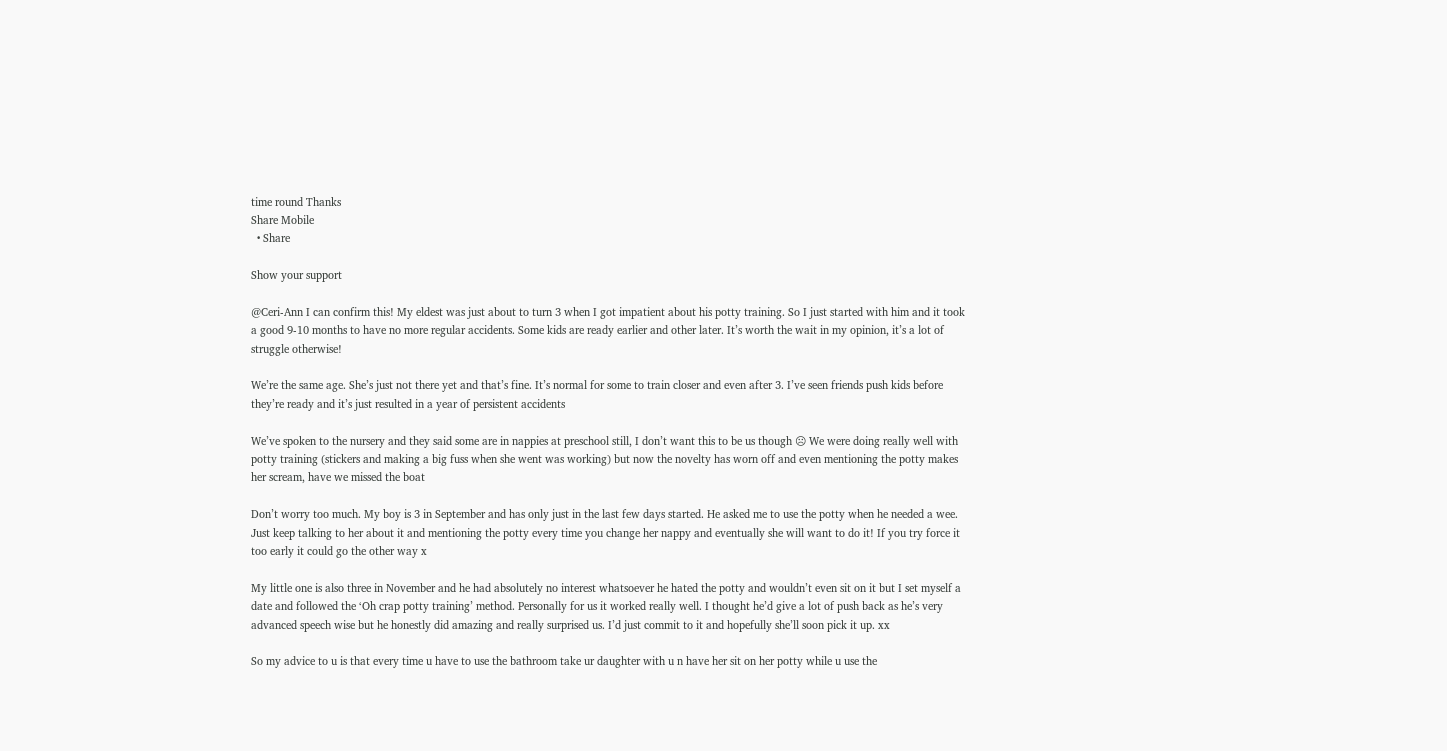time round Thanks
Share Mobile
  • Share

Show your support

@Ceri-Ann I can confirm this! My eldest was just about to turn 3 when I got impatient about his potty training. So I just started with him and it took a good 9-10 months to have no more regular accidents. Some kids are ready earlier and other later. It’s worth the wait in my opinion, it’s a lot of struggle otherwise!

We’re the same age. She’s just not there yet and that’s fine. It’s normal for some to train closer and even after 3. I’ve seen friends push kids before they’re ready and it’s just resulted in a year of persistent accidents

We’ve spoken to the nursery and they said some are in nappies at preschool still, I don’t want this to be us though ☹ We were doing really well with potty training (stickers and making a big fuss when she went was working) but now the novelty has worn off and even mentioning the potty makes her scream, have we missed the boat

Don’t worry too much. My boy is 3 in September and has only just in the last few days started. He asked me to use the potty when he needed a wee. Just keep talking to her about it and mentioning the potty every time you change her nappy and eventually she will want to do it! If you try force it too early it could go the other way x

My little one is also three in November and he had absolutely no interest whatsoever he hated the potty and wouldn’t even sit on it but I set myself a date and followed the ‘Oh crap potty training’ method. Personally for us it worked really well. I thought he’d give a lot of push back as he’s very advanced speech wise but he honestly did amazing and really surprised us. I’d just commit to it and hopefully she’ll soon pick it up. xx

So my advice to u is that every time u have to use the bathroom take ur daughter with u n have her sit on her potty while u use the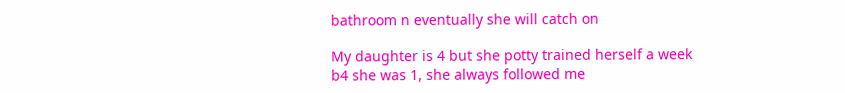bathroom n eventually she will catch on

My daughter is 4 but she potty trained herself a week b4 she was 1, she always followed me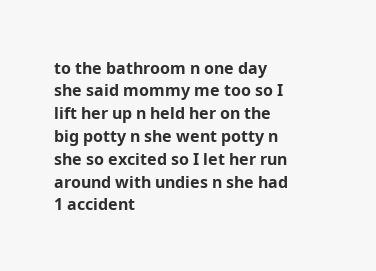to the bathroom n one day she said mommy me too so I lift her up n held her on the big potty n she went potty n she so excited so I let her run around with undies n she had 1 accident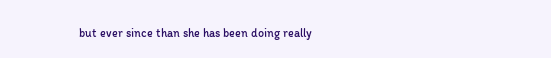but ever since than she has been doing really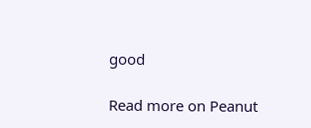good

Read more on Peanut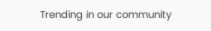Trending in our community